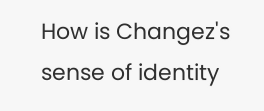How is Changez's sense of identity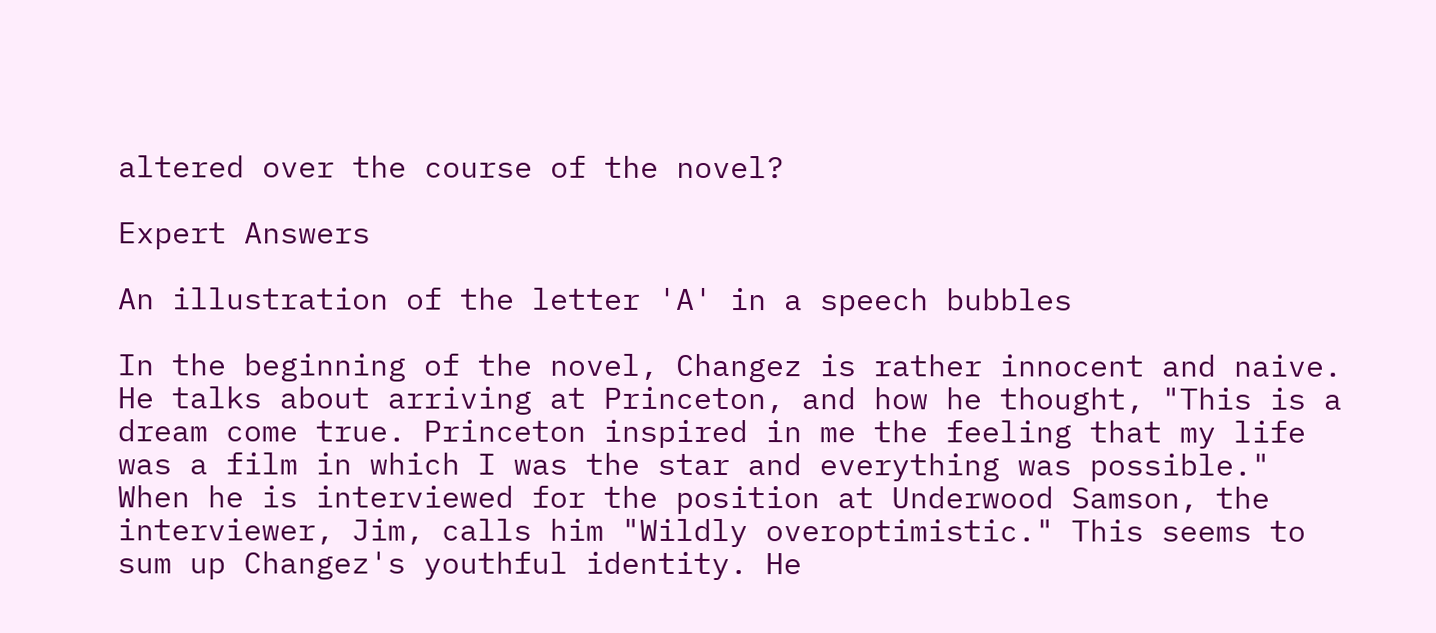altered over the course of the novel?

Expert Answers

An illustration of the letter 'A' in a speech bubbles

In the beginning of the novel, Changez is rather innocent and naive. He talks about arriving at Princeton, and how he thought, "This is a dream come true. Princeton inspired in me the feeling that my life was a film in which I was the star and everything was possible." When he is interviewed for the position at Underwood Samson, the interviewer, Jim, calls him "Wildly overoptimistic." This seems to sum up Changez's youthful identity. He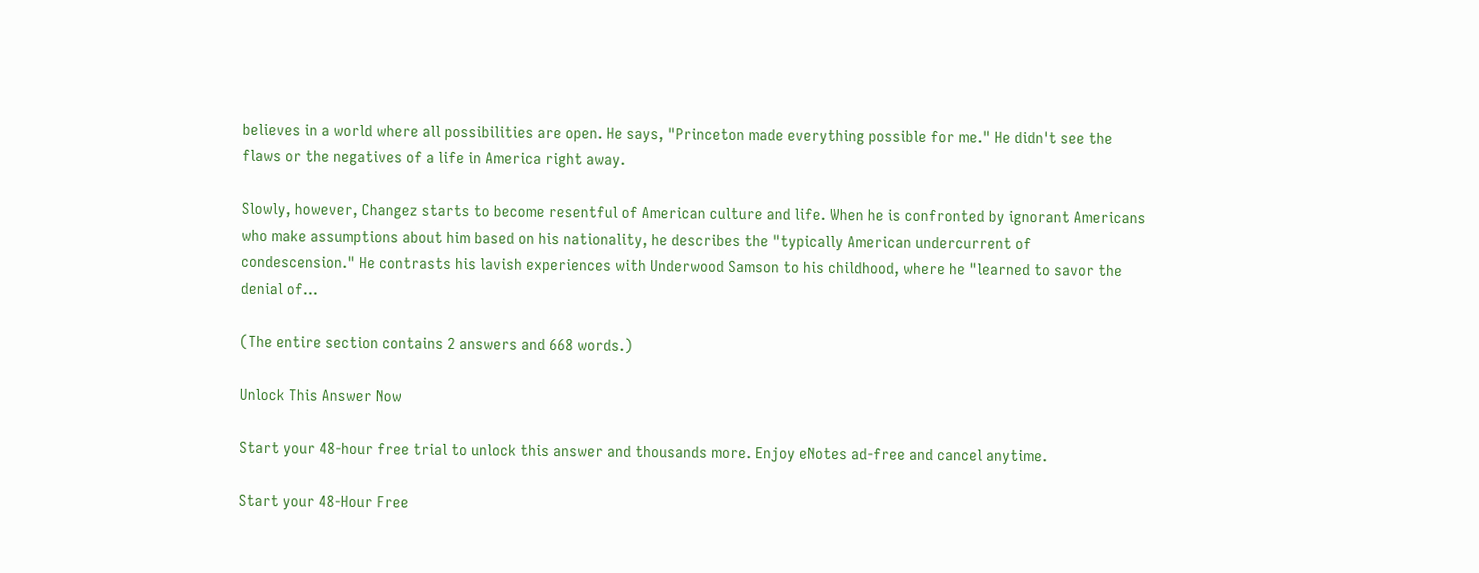believes in a world where all possibilities are open. He says, "Princeton made everything possible for me." He didn't see the flaws or the negatives of a life in America right away.

Slowly, however, Changez starts to become resentful of American culture and life. When he is confronted by ignorant Americans who make assumptions about him based on his nationality, he describes the "typically American undercurrent of condescension." He contrasts his lavish experiences with Underwood Samson to his childhood, where he "learned to savor the denial of...

(The entire section contains 2 answers and 668 words.)

Unlock This Answer Now

Start your 48-hour free trial to unlock this answer and thousands more. Enjoy eNotes ad-free and cancel anytime.

Start your 48-Hour Free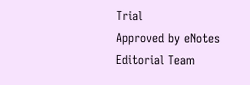Trial
Approved by eNotes Editorial Team